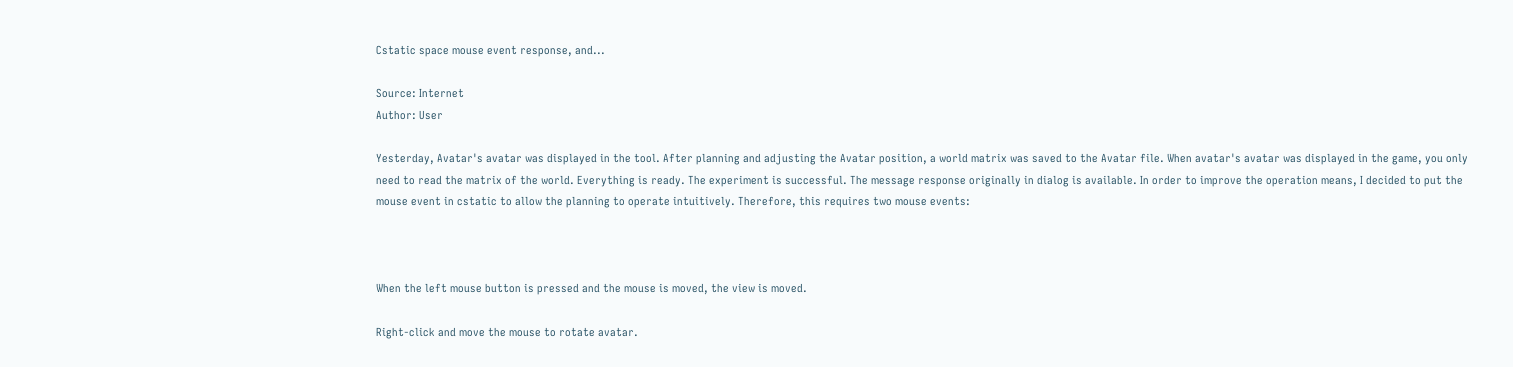Cstatic space mouse event response, and...

Source: Internet
Author: User

Yesterday, Avatar's avatar was displayed in the tool. After planning and adjusting the Avatar position, a world matrix was saved to the Avatar file. When avatar's avatar was displayed in the game, you only need to read the matrix of the world. Everything is ready. The experiment is successful. The message response originally in dialog is available. In order to improve the operation means, I decided to put the mouse event in cstatic to allow the planning to operate intuitively. Therefore, this requires two mouse events:



When the left mouse button is pressed and the mouse is moved, the view is moved.

Right-click and move the mouse to rotate avatar.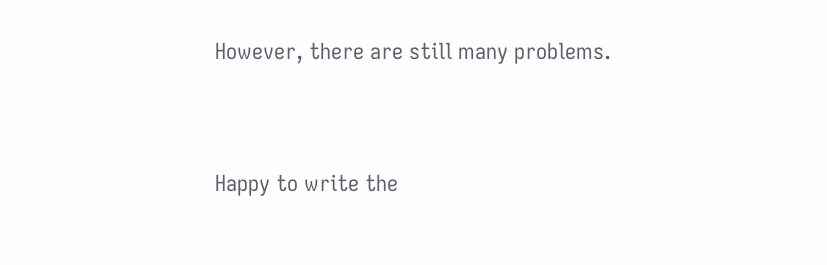However, there are still many problems.


Happy to write the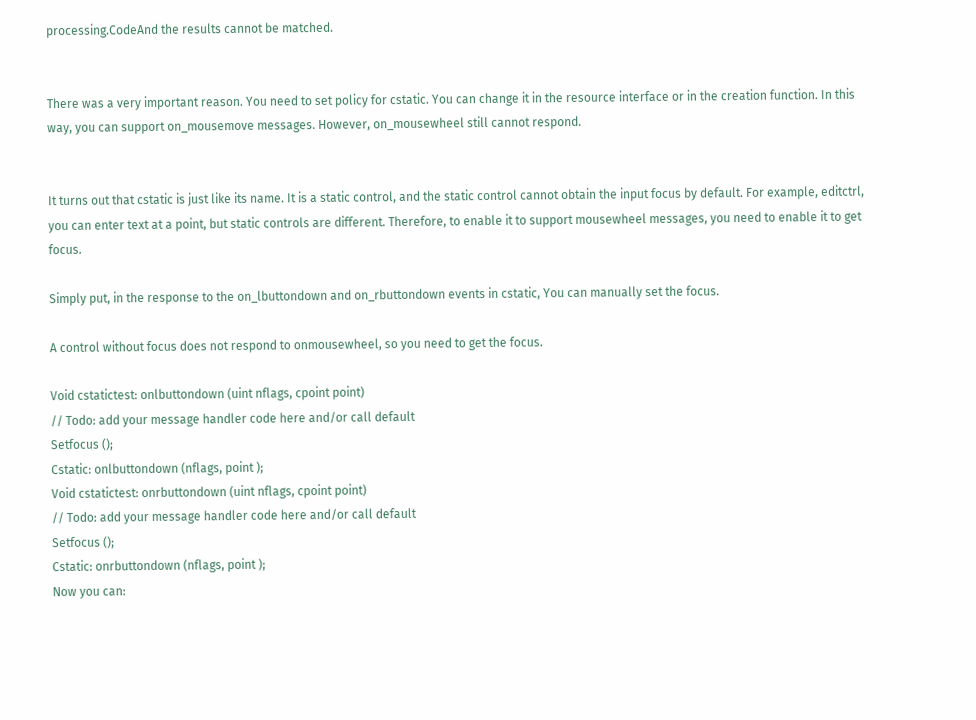processing.CodeAnd the results cannot be matched.


There was a very important reason. You need to set policy for cstatic. You can change it in the resource interface or in the creation function. In this way, you can support on_mousemove messages. However, on_mousewheel still cannot respond.


It turns out that cstatic is just like its name. It is a static control, and the static control cannot obtain the input focus by default. For example, editctrl, you can enter text at a point, but static controls are different. Therefore, to enable it to support mousewheel messages, you need to enable it to get focus.

Simply put, in the response to the on_lbuttondown and on_rbuttondown events in cstatic, You can manually set the focus.

A control without focus does not respond to onmousewheel, so you need to get the focus.

Void cstatictest: onlbuttondown (uint nflags, cpoint point)
// Todo: add your message handler code here and/or call default
Setfocus ();
Cstatic: onlbuttondown (nflags, point );
Void cstatictest: onrbuttondown (uint nflags, cpoint point)
// Todo: add your message handler code here and/or call default
Setfocus ();
Cstatic: onrbuttondown (nflags, point );
Now you can: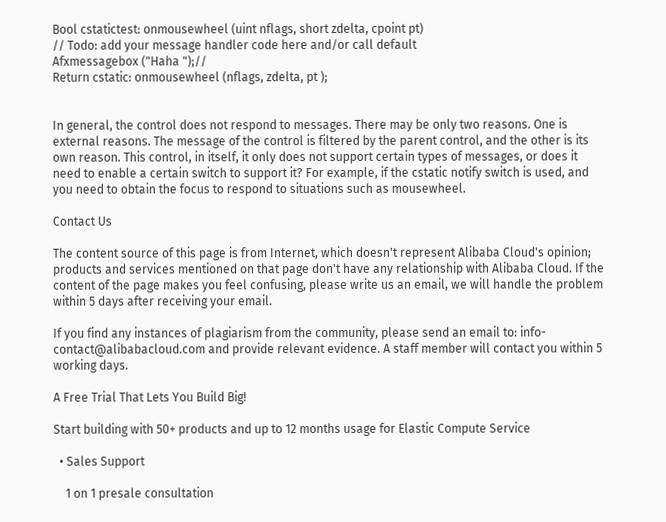Bool cstatictest: onmousewheel (uint nflags, short zdelta, cpoint pt)
// Todo: add your message handler code here and/or call default
Afxmessagebox ("Haha ");//
Return cstatic: onmousewheel (nflags, zdelta, pt );


In general, the control does not respond to messages. There may be only two reasons. One is external reasons. The message of the control is filtered by the parent control, and the other is its own reason. This control, in itself, it only does not support certain types of messages, or does it need to enable a certain switch to support it? For example, if the cstatic notify switch is used, and you need to obtain the focus to respond to situations such as mousewheel.

Contact Us

The content source of this page is from Internet, which doesn't represent Alibaba Cloud's opinion; products and services mentioned on that page don't have any relationship with Alibaba Cloud. If the content of the page makes you feel confusing, please write us an email, we will handle the problem within 5 days after receiving your email.

If you find any instances of plagiarism from the community, please send an email to: info-contact@alibabacloud.com and provide relevant evidence. A staff member will contact you within 5 working days.

A Free Trial That Lets You Build Big!

Start building with 50+ products and up to 12 months usage for Elastic Compute Service

  • Sales Support

    1 on 1 presale consultation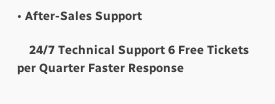• After-Sales Support

    24/7 Technical Support 6 Free Tickets per Quarter Faster Response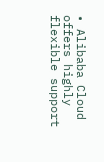• Alibaba Cloud offers highly flexible support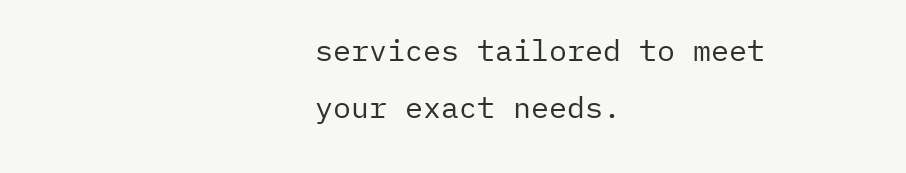services tailored to meet your exact needs.